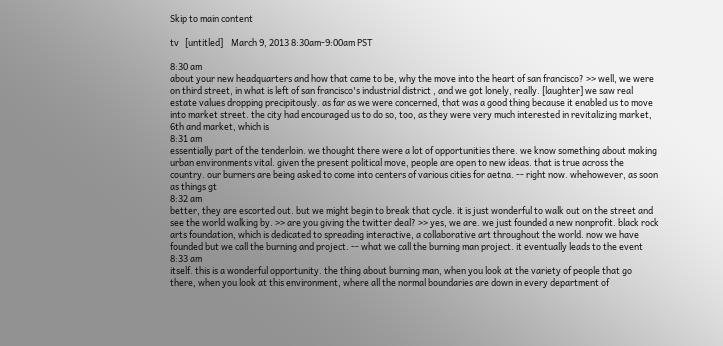Skip to main content

tv   [untitled]    March 9, 2013 8:30am-9:00am PST

8:30 am
about your new headquarters and how that came to be, why the move into the heart of san francisco? >> well, we were on third street, in what is left of san francisco's industrial district , and we got lonely, really. [laughter] we saw real estate values dropping precipitously. as far as we were concerned, that was a good thing because it enabled us to move into market street. the city had encouraged us to do so, too, as they were very much interested in revitalizing market, 6th and market, which is
8:31 am
essentially part of the tenderloin. we thought there were a lot of opportunities there. we know something about making urban environments vital. given the present political move, people are open to new ideas. that is true across the country. our burners are being asked to come into centers of various cities for aetna. -- right now. whehowever, as soon as things gt
8:32 am
better, they are escorted out. but we might begin to break that cycle. it is just wonderful to walk out on the street and see the world walking by. >> are you giving the twitter deal? >> yes, we are. we just founded a new nonprofit. black rock arts foundation, which is dedicated to spreading interactive, a collaborative art throughout the world. now we have founded but we call the burning and project. -- what we call the burning man project. it eventually leads to the event
8:33 am
itself. this is a wonderful opportunity. the thing about burning man, when you look at the variety of people that go there, when you look at this environment, where all the normal boundaries are down in every department of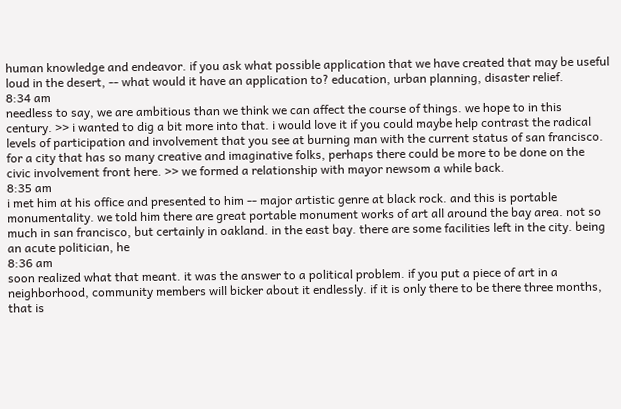human knowledge and endeavor. if you ask what possible application that we have created that may be useful loud in the desert, -- what would it have an application to? education, urban planning, disaster relief.
8:34 am
needless to say, we are ambitious than we think we can affect the course of things. we hope to in this century. >> i wanted to dig a bit more into that. i would love it if you could maybe help contrast the radical levels of participation and involvement that you see at burning man with the current status of san francisco. for a city that has so many creative and imaginative folks, perhaps there could be more to be done on the civic involvement front here. >> we formed a relationship with mayor newsom a while back.
8:35 am
i met him at his office and presented to him -- major artistic genre at black rock. and this is portable monumentality. we told him there are great portable monument works of art all around the bay area. not so much in san francisco, but certainly in oakland. in the east bay. there are some facilities left in the city. being an acute politician, he
8:36 am
soon realized what that meant. it was the answer to a political problem. if you put a piece of art in a neighborhood, community members will bicker about it endlessly. if it is only there to be there three months, that is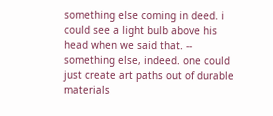something else coming in deed. i could see a light bulb above his head when we said that. -- something else, indeed. one could just create art paths out of durable materials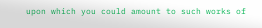upon which you could amount to such works of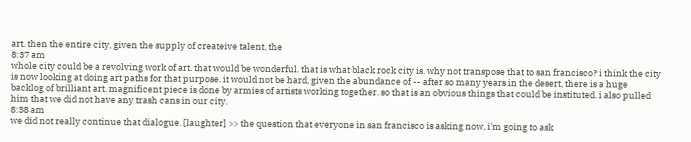art. then the entire city, given the supply of createive talent, the
8:37 am
whole city could be a revolving work of art. that would be wonderful. that is what black rock city is. why not transpose that to san francisco? i think the city is now looking at doing art paths for that purpose. it would not be hard, given the abundance of -- after so many years in the desert, there is a huge backlog of brilliant art. magnificent piece is done by armies of artists working together. so that is an obvious things that could be instituted. i also pulled him that we did not have any trash cans in our city.
8:38 am
we did not really continue that dialogue. [laughter] >> the question that everyone in san francisco is asking now, i'm going to ask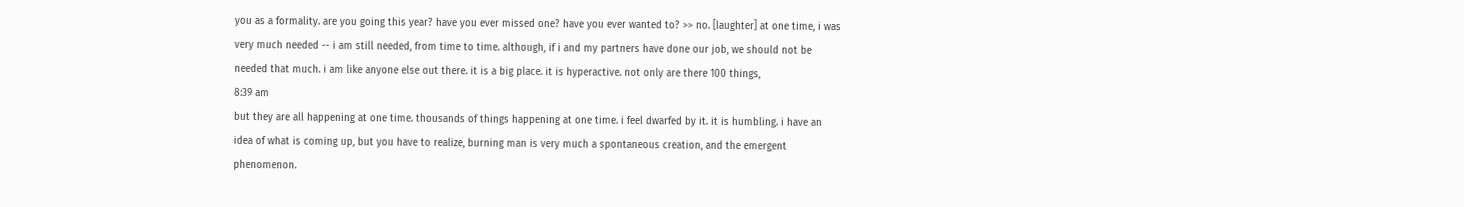you as a formality. are you going this year? have you ever missed one? have you ever wanted to? >> no. [laughter] at one time, i was very much needed -- i am still needed, from time to time. although, if i and my partners have done our job, we should not be needed that much. i am like anyone else out there. it is a big place. it is hyperactive. not only are there 100 things,
8:39 am
but they are all happening at one time. thousands of things happening at one time. i feel dwarfed by it. it is humbling. i have an idea of what is coming up, but you have to realize, burning man is very much a spontaneous creation, and the emergent phenomenon.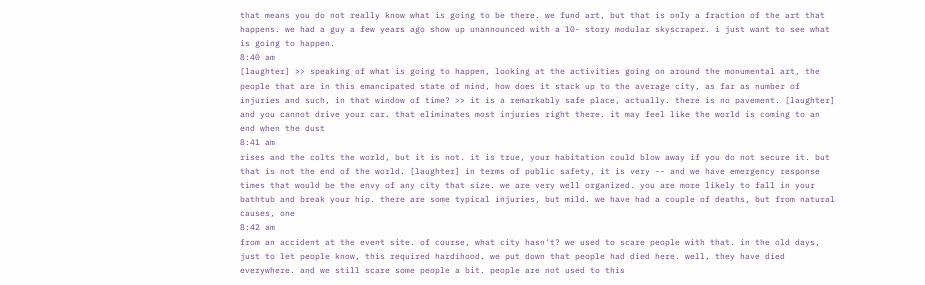that means you do not really know what is going to be there. we fund art, but that is only a fraction of the art that happens. we had a guy a few years ago show up unannounced with a 10- story modular skyscraper. i just want to see what is going to happen.
8:40 am
[laughter] >> speaking of what is going to happen, looking at the activities going on around the monumental art, the people that are in this emancipated state of mind, how does it stack up to the average city, as far as number of injuries and such, in that window of time? >> it is a remarkably safe place, actually. there is no pavement. [laughter] and you cannot drive your car. that eliminates most injuries right there. it may feel like the world is coming to an end when the dust
8:41 am
rises and the colts the world, but it is not. it is true, your habitation could blow away if you do not secure it. but that is not the end of the world. [laughter] in terms of public safety, it is very -- and we have emergency response times that would be the envy of any city that size. we are very well organized. you are more likely to fall in your bathtub and break your hip. there are some typical injuries, but mild. we have had a couple of deaths, but from natural causes, one
8:42 am
from an accident at the event site. of course, what city hasn't? we used to scare people with that. in the old days, just to let people know, this required hardihood. we put down that people had died here. well, they have died everywhere. and we still scare some people a bit. people are not used to this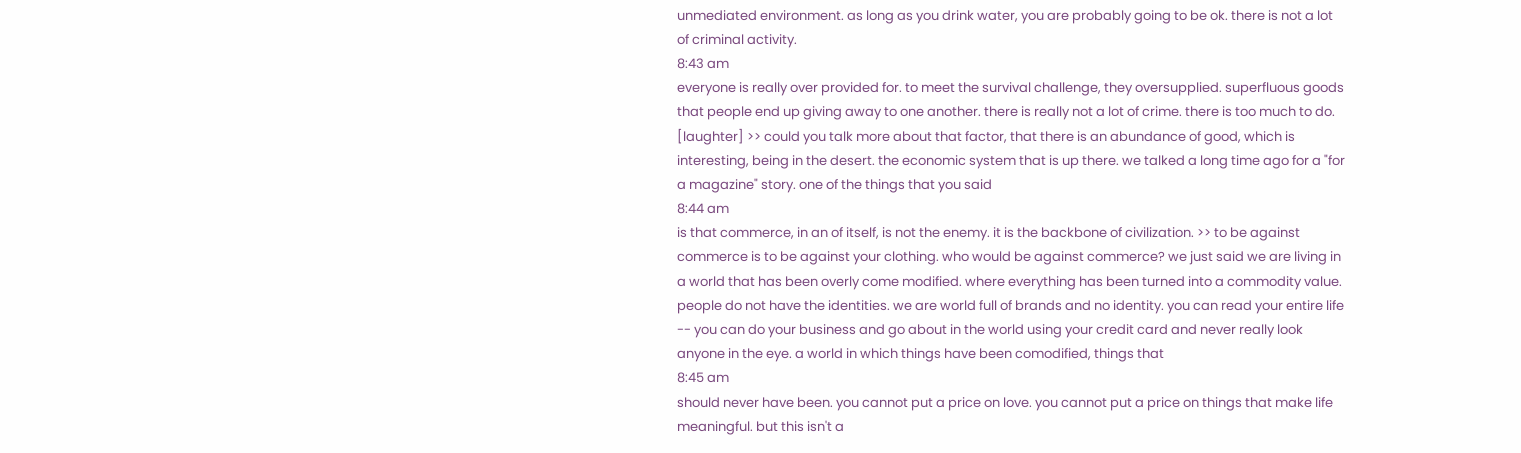unmediated environment. as long as you drink water, you are probably going to be ok. there is not a lot of criminal activity.
8:43 am
everyone is really over provided for. to meet the survival challenge, they oversupplied. superfluous goods that people end up giving away to one another. there is really not a lot of crime. there is too much to do. [laughter] >> could you talk more about that factor, that there is an abundance of good, which is interesting, being in the desert. the economic system that is up there. we talked a long time ago for a "for a magazine" story. one of the things that you said
8:44 am
is that commerce, in an of itself, is not the enemy. it is the backbone of civilization. >> to be against commerce is to be against your clothing. who would be against commerce? we just said we are living in a world that has been overly come modified. where everything has been turned into a commodity value. people do not have the identities. we are world full of brands and no identity. you can read your entire life -- you can do your business and go about in the world using your credit card and never really look anyone in the eye. a world in which things have been comodified, things that
8:45 am
should never have been. you cannot put a price on love. you cannot put a price on things that make life meaningful. but this isn't a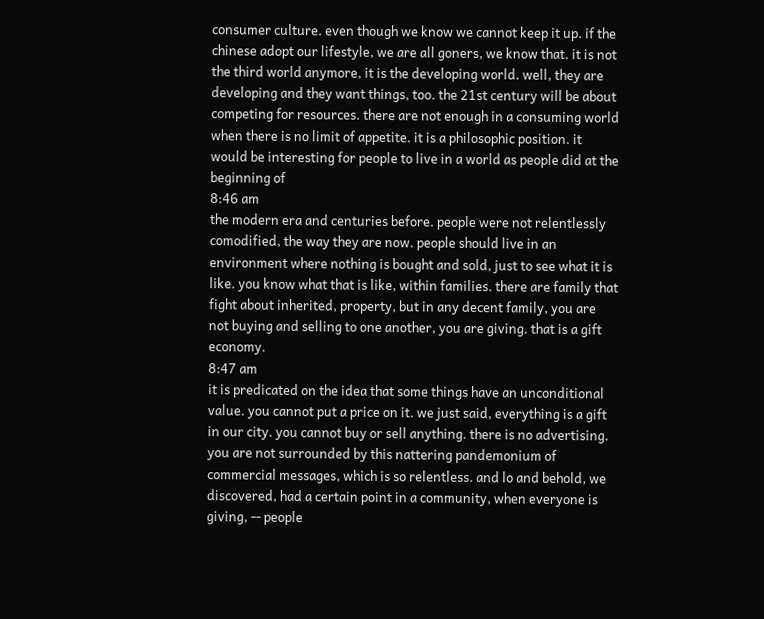consumer culture. even though we know we cannot keep it up. if the chinese adopt our lifestyle, we are all goners, we know that. it is not the third world anymore, it is the developing world. well, they are developing and they want things, too. the 21st century will be about competing for resources. there are not enough in a consuming world when there is no limit of appetite. it is a philosophic position. it would be interesting for people to live in a world as people did at the beginning of
8:46 am
the modern era and centuries before. people were not relentlessly comodified, the way they are now. people should live in an environment where nothing is bought and sold, just to see what it is like. you know what that is like, within families. there are family that fight about inherited, property, but in any decent family, you are not buying and selling to one another, you are giving. that is a gift economy.
8:47 am
it is predicated on the idea that some things have an unconditional value. you cannot put a price on it. we just said, everything is a gift in our city. you cannot buy or sell anything. there is no advertising. you are not surrounded by this nattering pandemonium of commercial messages, which is so relentless. and lo and behold, we discovered, had a certain point in a community, when everyone is giving, -- people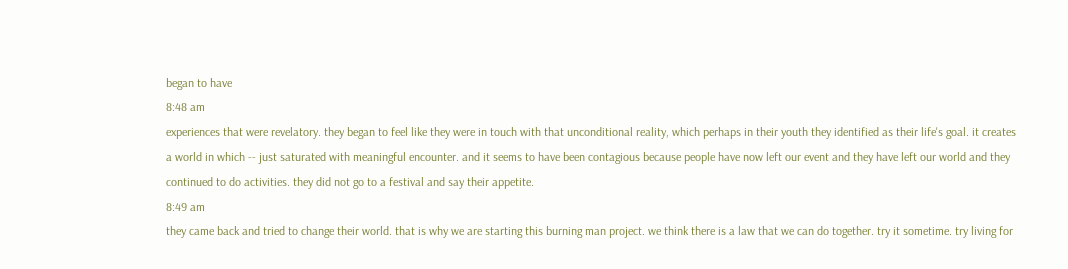began to have
8:48 am
experiences that were revelatory. they began to feel like they were in touch with that unconditional reality, which perhaps in their youth they identified as their life's goal. it creates a world in which -- just saturated with meaningful encounter. and it seems to have been contagious because people have now left our event and they have left our world and they continued to do activities. they did not go to a festival and say their appetite.
8:49 am
they came back and tried to change their world. that is why we are starting this burning man project. we think there is a law that we can do together. try it sometime. try living for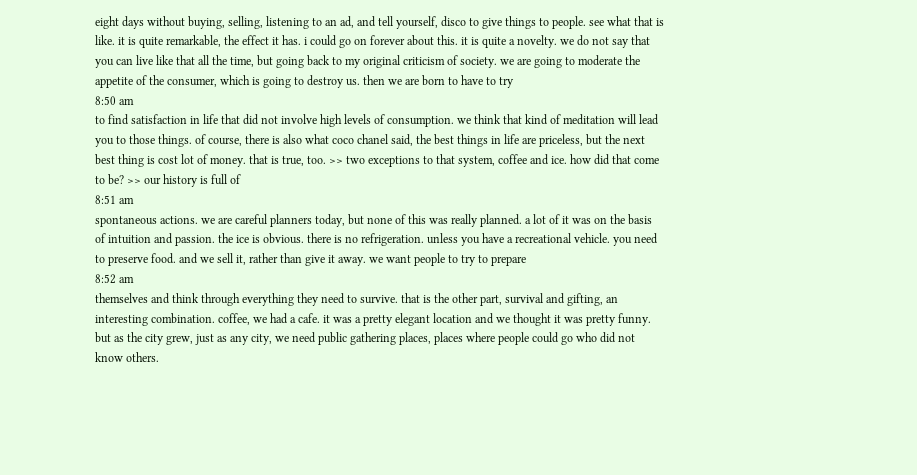eight days without buying, selling, listening to an ad, and tell yourself, disco to give things to people. see what that is like. it is quite remarkable, the effect it has. i could go on forever about this. it is quite a novelty. we do not say that you can live like that all the time, but going back to my original criticism of society. we are going to moderate the appetite of the consumer, which is going to destroy us. then we are born to have to try
8:50 am
to find satisfaction in life that did not involve high levels of consumption. we think that kind of meditation will lead you to those things. of course, there is also what coco chanel said, the best things in life are priceless, but the next best thing is cost lot of money. that is true, too. >> two exceptions to that system, coffee and ice. how did that come to be? >> our history is full of
8:51 am
spontaneous actions. we are careful planners today, but none of this was really planned. a lot of it was on the basis of intuition and passion. the ice is obvious. there is no refrigeration. unless you have a recreational vehicle. you need to preserve food. and we sell it, rather than give it away. we want people to try to prepare
8:52 am
themselves and think through everything they need to survive. that is the other part, survival and gifting, an interesting combination. coffee, we had a cafe. it was a pretty elegant location and we thought it was pretty funny. but as the city grew, just as any city, we need public gathering places, places where people could go who did not know others.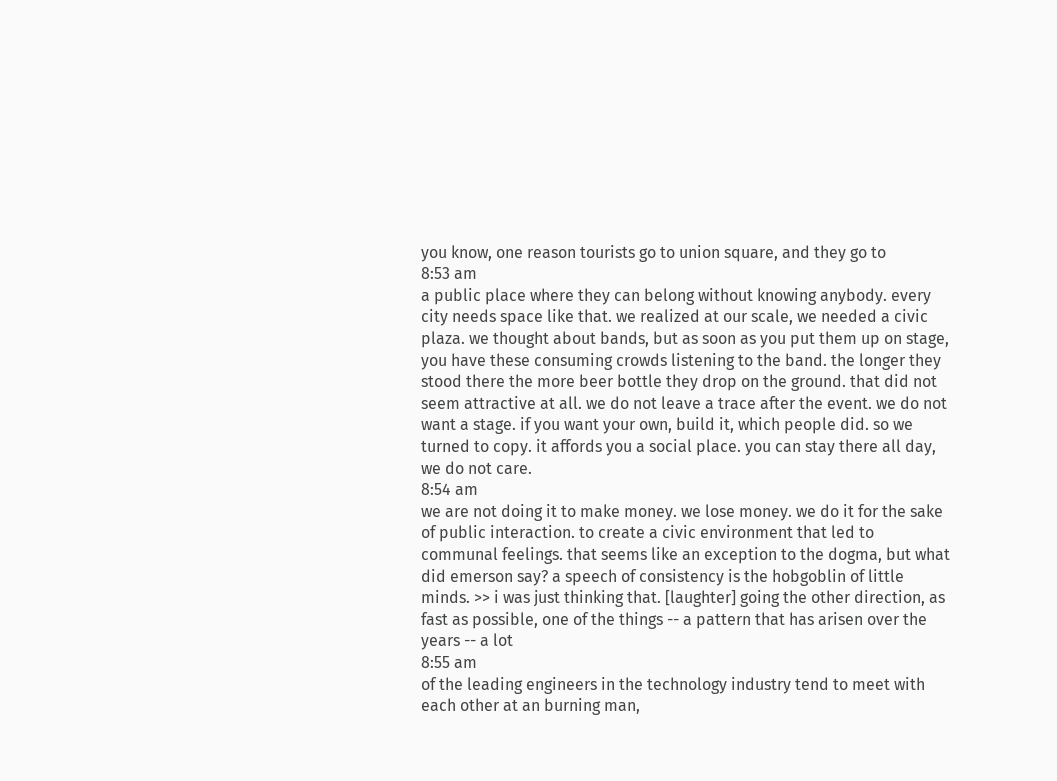you know, one reason tourists go to union square, and they go to
8:53 am
a public place where they can belong without knowing anybody. every city needs space like that. we realized at our scale, we needed a civic plaza. we thought about bands, but as soon as you put them up on stage, you have these consuming crowds listening to the band. the longer they stood there the more beer bottle they drop on the ground. that did not seem attractive at all. we do not leave a trace after the event. we do not want a stage. if you want your own, build it, which people did. so we turned to copy. it affords you a social place. you can stay there all day, we do not care.
8:54 am
we are not doing it to make money. we lose money. we do it for the sake of public interaction. to create a civic environment that led to communal feelings. that seems like an exception to the dogma, but what did emerson say? a speech of consistency is the hobgoblin of little minds. >> i was just thinking that. [laughter] going the other direction, as fast as possible, one of the things -- a pattern that has arisen over the years -- a lot
8:55 am
of the leading engineers in the technology industry tend to meet with each other at an burning man,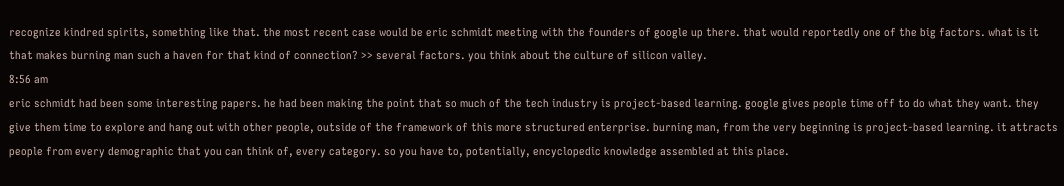recognize kindred spirits, something like that. the most recent case would be eric schmidt meeting with the founders of google up there. that would reportedly one of the big factors. what is it that makes burning man such a haven for that kind of connection? >> several factors. you think about the culture of silicon valley.
8:56 am
eric schmidt had been some interesting papers. he had been making the point that so much of the tech industry is project-based learning. google gives people time off to do what they want. they give them time to explore and hang out with other people, outside of the framework of this more structured enterprise. burning man, from the very beginning is project-based learning. it attracts people from every demographic that you can think of, every category. so you have to, potentially, encyclopedic knowledge assembled at this place.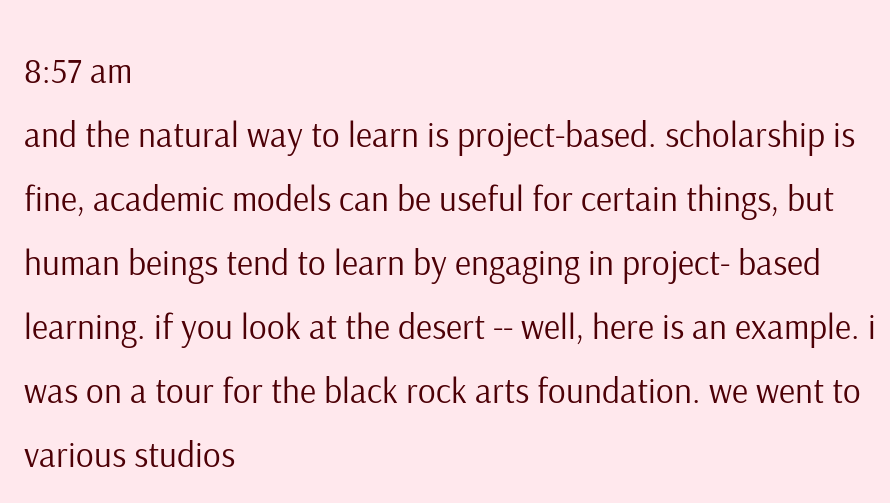8:57 am
and the natural way to learn is project-based. scholarship is fine, academic models can be useful for certain things, but human beings tend to learn by engaging in project- based learning. if you look at the desert -- well, here is an example. i was on a tour for the black rock arts foundation. we went to various studios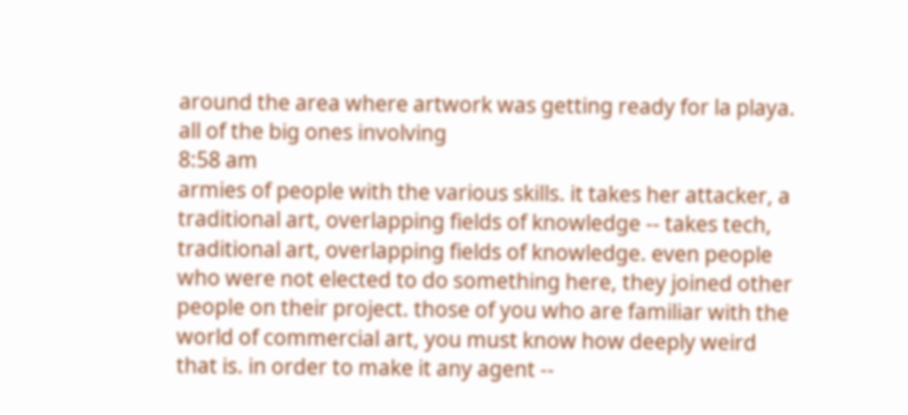around the area where artwork was getting ready for la playa. all of the big ones involving
8:58 am
armies of people with the various skills. it takes her attacker, a traditional art, overlapping fields of knowledge -- takes tech, traditional art, overlapping fields of knowledge. even people who were not elected to do something here, they joined other people on their project. those of you who are familiar with the world of commercial art, you must know how deeply weird that is. in order to make it any agent --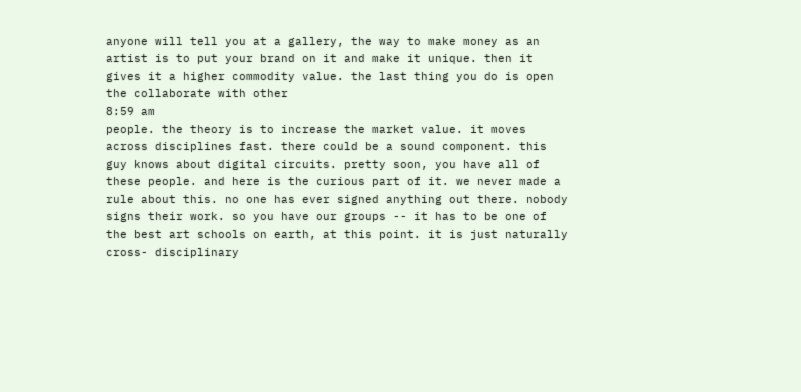anyone will tell you at a gallery, the way to make money as an artist is to put your brand on it and make it unique. then it gives it a higher commodity value. the last thing you do is open the collaborate with other
8:59 am
people. the theory is to increase the market value. it moves across disciplines fast. there could be a sound component. this guy knows about digital circuits. pretty soon, you have all of these people. and here is the curious part of it. we never made a rule about this. no one has ever signed anything out there. nobody signs their work. so you have our groups -- it has to be one of the best art schools on earth, at this point. it is just naturally cross- disciplinary